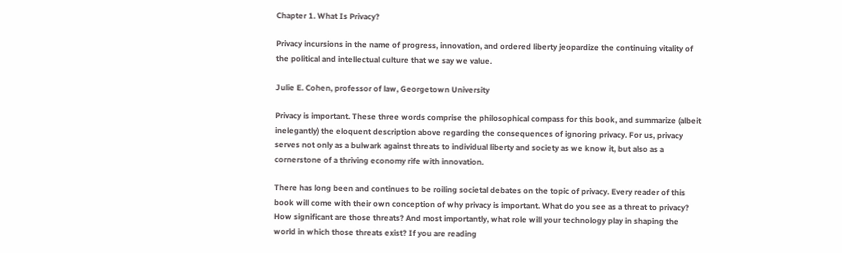Chapter 1. What Is Privacy?

Privacy incursions in the name of progress, innovation, and ordered liberty jeopardize the continuing vitality of the political and intellectual culture that we say we value.

Julie E. Cohen, professor of law, Georgetown University

Privacy is important. These three words comprise the philosophical compass for this book, and summarize (albeit inelegantly) the eloquent description above regarding the consequences of ignoring privacy. For us, privacy serves not only as a bulwark against threats to individual liberty and society as we know it, but also as a cornerstone of a thriving economy rife with innovation.

There has long been and continues to be roiling societal debates on the topic of privacy. Every reader of this book will come with their own conception of why privacy is important. What do you see as a threat to privacy? How significant are those threats? And most importantly, what role will your technology play in shaping the world in which those threats exist? If you are reading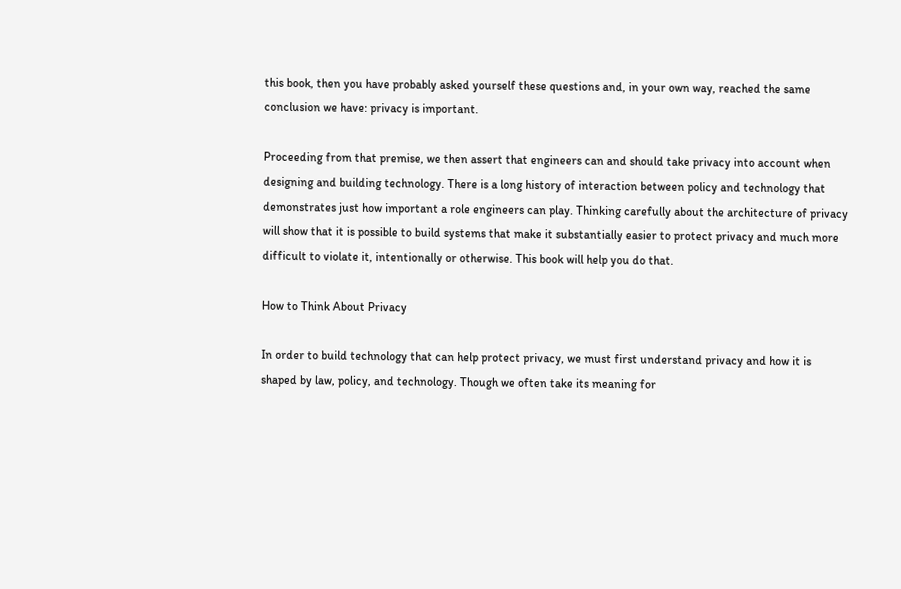this book, then you have probably asked yourself these questions and, in your own way, reached the same conclusion we have: privacy is important.

Proceeding from that premise, we then assert that engineers can and should take privacy into account when designing and building technology. There is a long history of interaction between policy and technology that demonstrates just how important a role engineers can play. Thinking carefully about the architecture of privacy will show that it is possible to build systems that make it substantially easier to protect privacy and much more difficult to violate it, intentionally or otherwise. This book will help you do that.

How to Think About Privacy

In order to build technology that can help protect privacy, we must first understand privacy and how it is shaped by law, policy, and technology. Though we often take its meaning for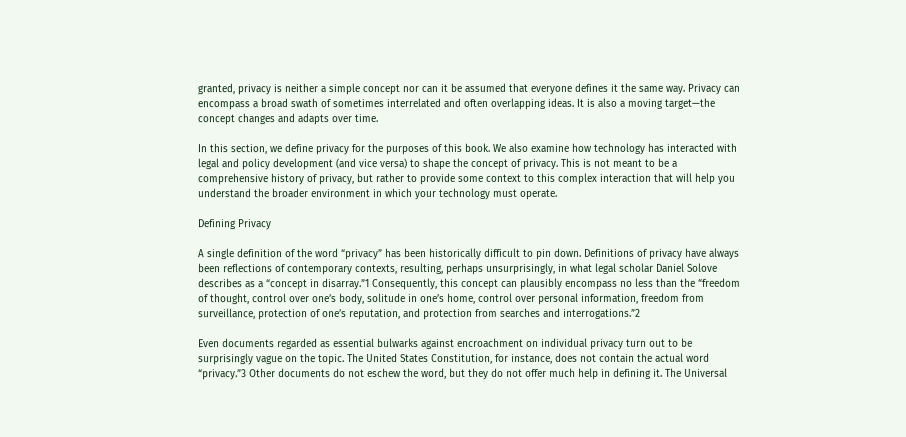granted, privacy is neither a simple concept nor can it be assumed that everyone defines it the same way. Privacy can encompass a broad swath of sometimes interrelated and often overlapping ideas. It is also a moving target—the concept changes and adapts over time.

In this section, we define privacy for the purposes of this book. We also examine how technology has interacted with legal and policy development (and vice versa) to shape the concept of privacy. This is not meant to be a comprehensive history of privacy, but rather to provide some context to this complex interaction that will help you understand the broader environment in which your technology must operate.

Defining Privacy

A single definition of the word “privacy” has been historically difficult to pin down. Definitions of privacy have always been reflections of contemporary contexts, resulting, perhaps unsurprisingly, in what legal scholar Daniel Solove describes as a “concept in disarray.”1 Consequently, this concept can plausibly encompass no less than the “freedom of thought, control over one’s body, solitude in one’s home, control over personal information, freedom from surveillance, protection of one’s reputation, and protection from searches and interrogations.”2

Even documents regarded as essential bulwarks against encroachment on individual privacy turn out to be surprisingly vague on the topic. The United States Constitution, for instance, does not contain the actual word “privacy.”3 Other documents do not eschew the word, but they do not offer much help in defining it. The Universal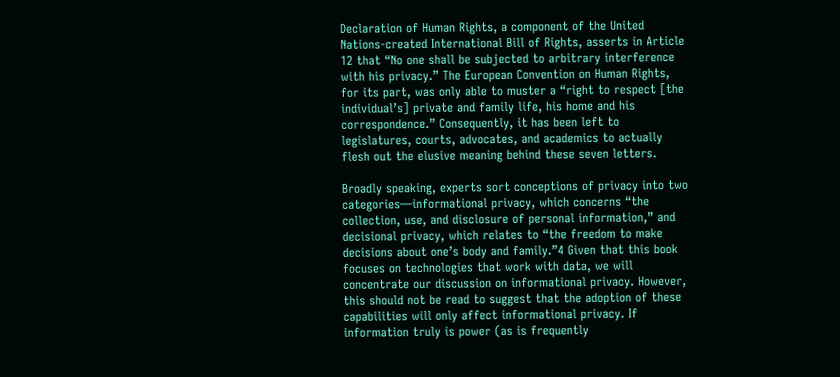Declaration of Human Rights, a component of the United Nations-created International Bill of Rights, asserts in Article 12 that “No one shall be subjected to arbitrary interference with his privacy.” The European Convention on Human Rights, for its part, was only able to muster a “right to respect [the individual’s] private and family life, his home and his correspondence.” Consequently, it has been left to legislatures, courts, advocates, and academics to actually flesh out the elusive meaning behind these seven letters.

Broadly speaking, experts sort conceptions of privacy into two categories—informational privacy, which concerns “the collection, use, and disclosure of personal information,” and decisional privacy, which relates to “the freedom to make decisions about one’s body and family.”4 Given that this book focuses on technologies that work with data, we will concentrate our discussion on informational privacy. However, this should not be read to suggest that the adoption of these capabilities will only affect informational privacy. If information truly is power (as is frequently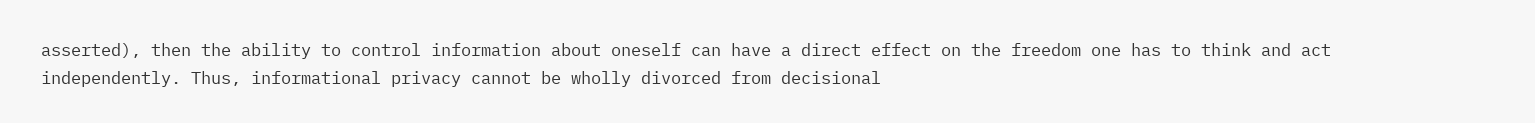asserted), then the ability to control information about oneself can have a direct effect on the freedom one has to think and act independently. Thus, informational privacy cannot be wholly divorced from decisional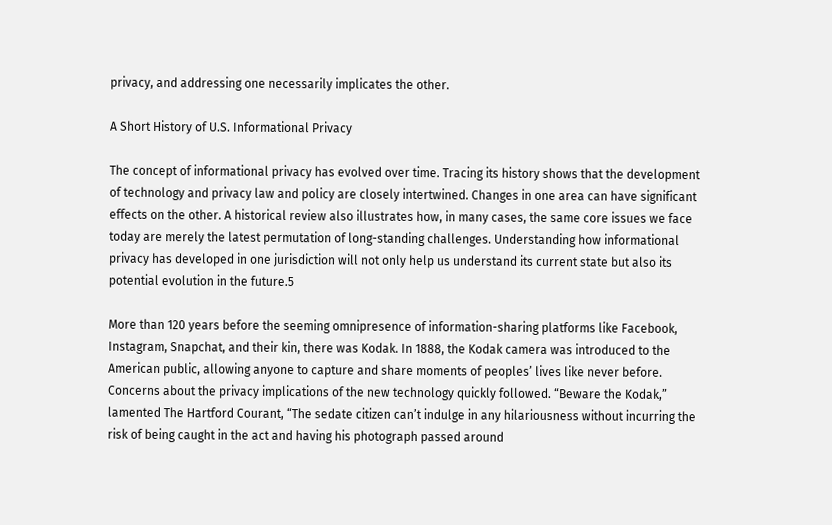privacy, and addressing one necessarily implicates the other.

A Short History of U.S. Informational Privacy

The concept of informational privacy has evolved over time. Tracing its history shows that the development of technology and privacy law and policy are closely intertwined. Changes in one area can have significant effects on the other. A historical review also illustrates how, in many cases, the same core issues we face today are merely the latest permutation of long-standing challenges. Understanding how informational privacy has developed in one jurisdiction will not only help us understand its current state but also its potential evolution in the future.5

More than 120 years before the seeming omnipresence of information-sharing platforms like Facebook, Instagram, Snapchat, and their kin, there was Kodak. In 1888, the Kodak camera was introduced to the American public, allowing anyone to capture and share moments of peoples’ lives like never before. Concerns about the privacy implications of the new technology quickly followed. “Beware the Kodak,” lamented The Hartford Courant, “The sedate citizen can’t indulge in any hilariousness without incurring the risk of being caught in the act and having his photograph passed around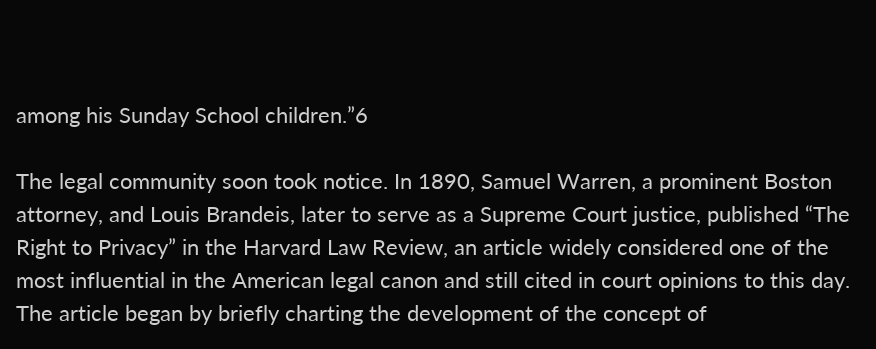among his Sunday School children.”6

The legal community soon took notice. In 1890, Samuel Warren, a prominent Boston attorney, and Louis Brandeis, later to serve as a Supreme Court justice, published “The Right to Privacy” in the Harvard Law Review, an article widely considered one of the most influential in the American legal canon and still cited in court opinions to this day. The article began by briefly charting the development of the concept of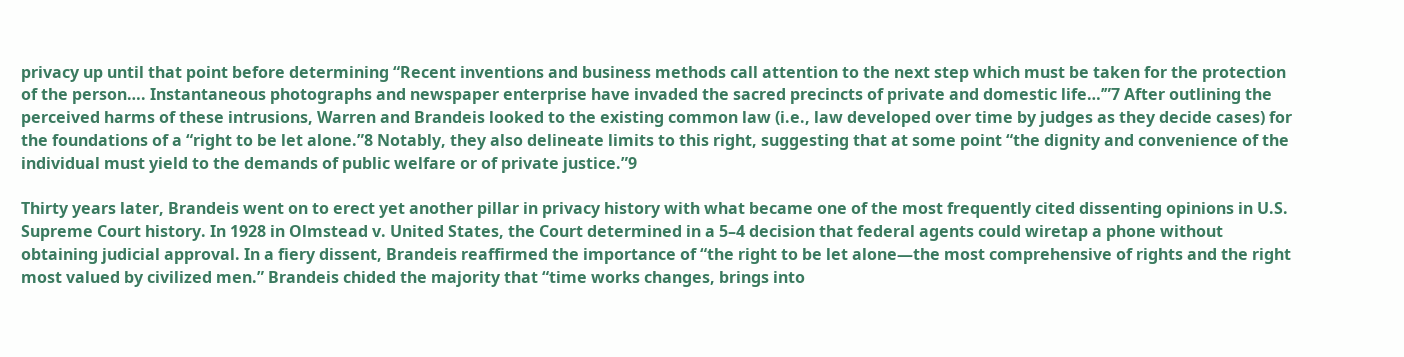privacy up until that point before determining “Recent inventions and business methods call attention to the next step which must be taken for the protection of the person…. Instantaneous photographs and newspaper enterprise have invaded the sacred precincts of private and domestic life…’”7 After outlining the perceived harms of these intrusions, Warren and Brandeis looked to the existing common law (i.e., law developed over time by judges as they decide cases) for the foundations of a “right to be let alone.”8 Notably, they also delineate limits to this right, suggesting that at some point “the dignity and convenience of the individual must yield to the demands of public welfare or of private justice.”9

Thirty years later, Brandeis went on to erect yet another pillar in privacy history with what became one of the most frequently cited dissenting opinions in U.S. Supreme Court history. In 1928 in Olmstead v. United States, the Court determined in a 5–4 decision that federal agents could wiretap a phone without obtaining judicial approval. In a fiery dissent, Brandeis reaffirmed the importance of “the right to be let alone—the most comprehensive of rights and the right most valued by civilized men.” Brandeis chided the majority that “time works changes, brings into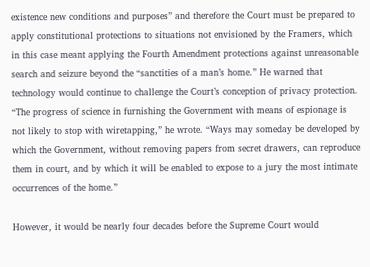existence new conditions and purposes” and therefore the Court must be prepared to apply constitutional protections to situations not envisioned by the Framers, which in this case meant applying the Fourth Amendment protections against unreasonable search and seizure beyond the “sanctities of a man’s home.” He warned that technology would continue to challenge the Court’s conception of privacy protection. “The progress of science in furnishing the Government with means of espionage is not likely to stop with wiretapping,” he wrote. “Ways may someday be developed by which the Government, without removing papers from secret drawers, can reproduce them in court, and by which it will be enabled to expose to a jury the most intimate occurrences of the home.”

However, it would be nearly four decades before the Supreme Court would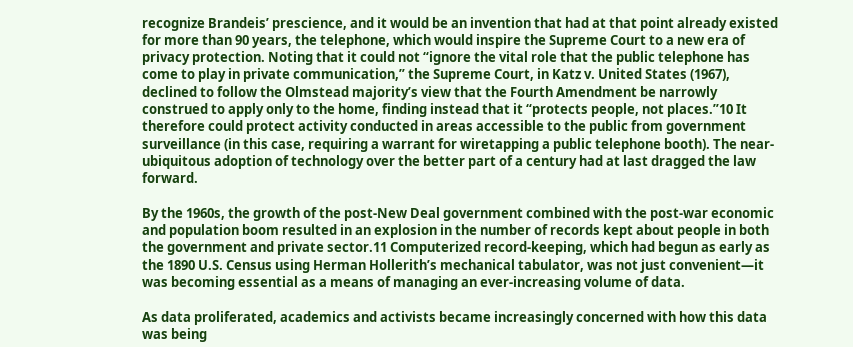recognize Brandeis’ prescience, and it would be an invention that had at that point already existed for more than 90 years, the telephone, which would inspire the Supreme Court to a new era of privacy protection. Noting that it could not “ignore the vital role that the public telephone has come to play in private communication,” the Supreme Court, in Katz v. United States (1967), declined to follow the Olmstead majority’s view that the Fourth Amendment be narrowly construed to apply only to the home, finding instead that it “protects people, not places.”10 It therefore could protect activity conducted in areas accessible to the public from government surveillance (in this case, requiring a warrant for wiretapping a public telephone booth). The near-ubiquitous adoption of technology over the better part of a century had at last dragged the law forward.

By the 1960s, the growth of the post-New Deal government combined with the post-war economic and population boom resulted in an explosion in the number of records kept about people in both the government and private sector.11 Computerized record-keeping, which had begun as early as the 1890 U.S. Census using Herman Hollerith’s mechanical tabulator, was not just convenient—it was becoming essential as a means of managing an ever-increasing volume of data.

As data proliferated, academics and activists became increasingly concerned with how this data was being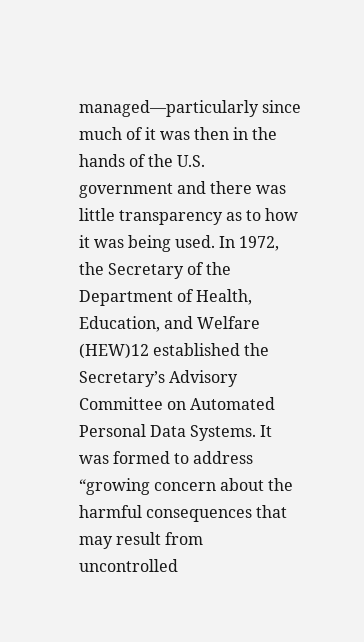managed—particularly since much of it was then in the hands of the U.S. government and there was little transparency as to how it was being used. In 1972, the Secretary of the Department of Health, Education, and Welfare (HEW)12 established the Secretary’s Advisory Committee on Automated Personal Data Systems. It was formed to address “growing concern about the harmful consequences that may result from uncontrolled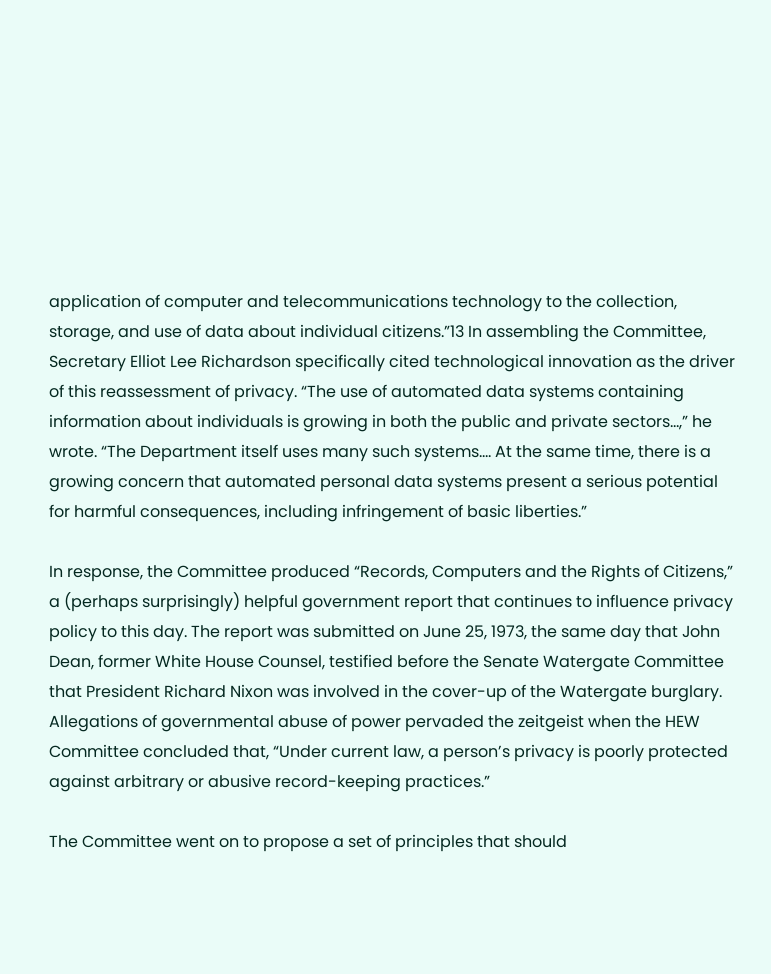application of computer and telecommunications technology to the collection, storage, and use of data about individual citizens.”13 In assembling the Committee, Secretary Elliot Lee Richardson specifically cited technological innovation as the driver of this reassessment of privacy. “The use of automated data systems containing information about individuals is growing in both the public and private sectors…,” he wrote. “The Department itself uses many such systems…. At the same time, there is a growing concern that automated personal data systems present a serious potential for harmful consequences, including infringement of basic liberties.”

In response, the Committee produced “Records, Computers and the Rights of Citizens,” a (perhaps surprisingly) helpful government report that continues to influence privacy policy to this day. The report was submitted on June 25, 1973, the same day that John Dean, former White House Counsel, testified before the Senate Watergate Committee that President Richard Nixon was involved in the cover-up of the Watergate burglary. Allegations of governmental abuse of power pervaded the zeitgeist when the HEW Committee concluded that, “Under current law, a person’s privacy is poorly protected against arbitrary or abusive record-keeping practices.”

The Committee went on to propose a set of principles that should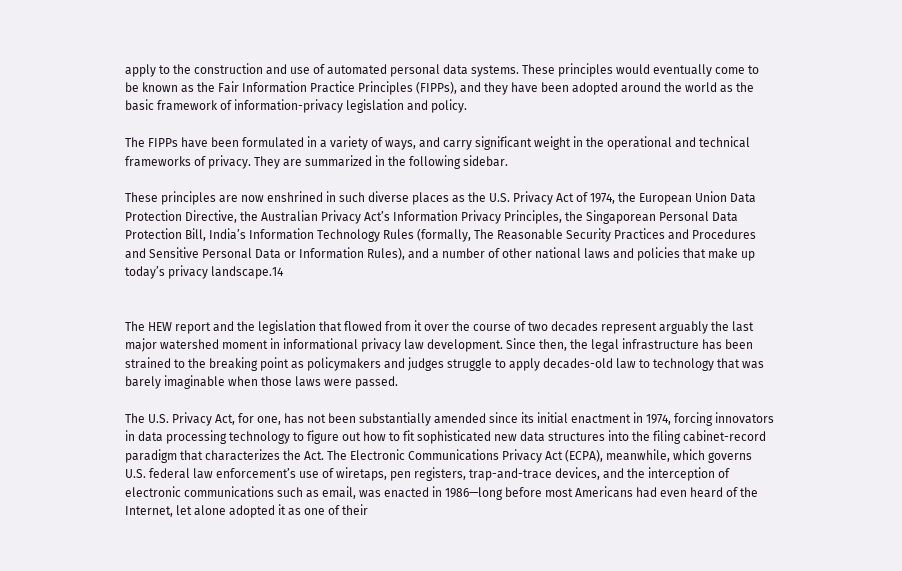apply to the construction and use of automated personal data systems. These principles would eventually come to be known as the Fair Information Practice Principles (FIPPs), and they have been adopted around the world as the basic framework of information-privacy legislation and policy.

The FIPPs have been formulated in a variety of ways, and carry significant weight in the operational and technical frameworks of privacy. They are summarized in the following sidebar.

These principles are now enshrined in such diverse places as the U.S. Privacy Act of 1974, the European Union Data Protection Directive, the Australian Privacy Act’s Information Privacy Principles, the Singaporean Personal Data Protection Bill, India’s Information Technology Rules (formally, The Reasonable Security Practices and Procedures and Sensitive Personal Data or Information Rules), and a number of other national laws and policies that make up today’s privacy landscape.14


The HEW report and the legislation that flowed from it over the course of two decades represent arguably the last major watershed moment in informational privacy law development. Since then, the legal infrastructure has been strained to the breaking point as policymakers and judges struggle to apply decades-old law to technology that was barely imaginable when those laws were passed.

The U.S. Privacy Act, for one, has not been substantially amended since its initial enactment in 1974, forcing innovators in data processing technology to figure out how to fit sophisticated new data structures into the filing cabinet-record paradigm that characterizes the Act. The Electronic Communications Privacy Act (ECPA), meanwhile, which governs U.S. federal law enforcement’s use of wiretaps, pen registers, trap-and-trace devices, and the interception of electronic communications such as email, was enacted in 1986—long before most Americans had even heard of the Internet, let alone adopted it as one of their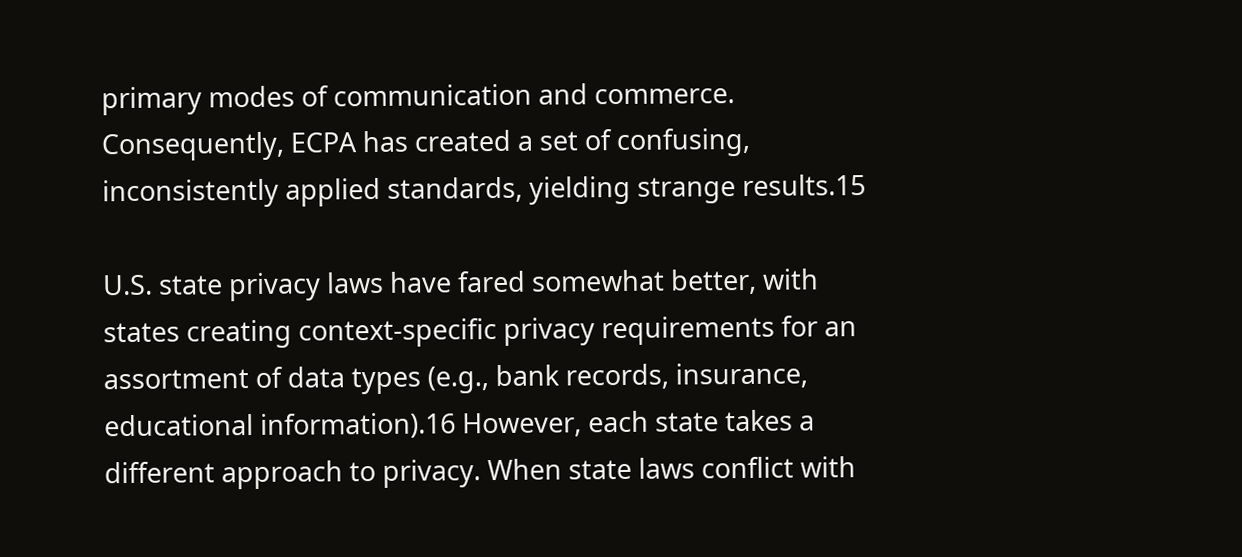primary modes of communication and commerce. Consequently, ECPA has created a set of confusing, inconsistently applied standards, yielding strange results.15

U.S. state privacy laws have fared somewhat better, with states creating context-specific privacy requirements for an assortment of data types (e.g., bank records, insurance, educational information).16 However, each state takes a different approach to privacy. When state laws conflict with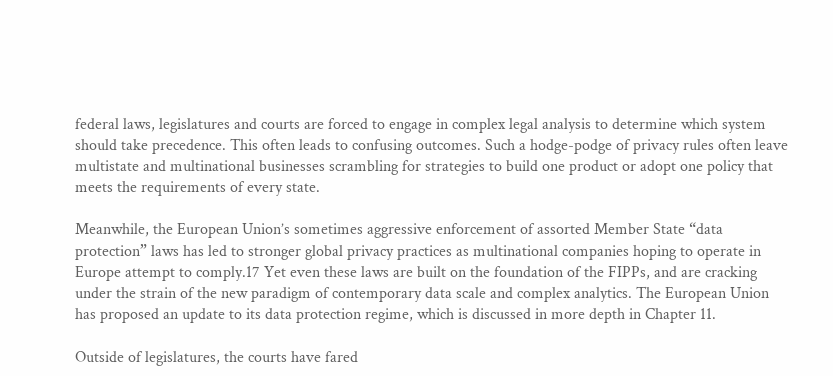federal laws, legislatures and courts are forced to engage in complex legal analysis to determine which system should take precedence. This often leads to confusing outcomes. Such a hodge-podge of privacy rules often leave multistate and multinational businesses scrambling for strategies to build one product or adopt one policy that meets the requirements of every state.

Meanwhile, the European Union’s sometimes aggressive enforcement of assorted Member State “data protection” laws has led to stronger global privacy practices as multinational companies hoping to operate in Europe attempt to comply.17 Yet even these laws are built on the foundation of the FIPPs, and are cracking under the strain of the new paradigm of contemporary data scale and complex analytics. The European Union has proposed an update to its data protection regime, which is discussed in more depth in Chapter 11.

Outside of legislatures, the courts have fared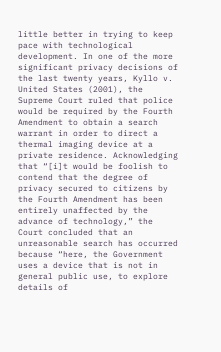little better in trying to keep pace with technological development. In one of the more significant privacy decisions of the last twenty years, Kyllo v. United States (2001), the Supreme Court ruled that police would be required by the Fourth Amendment to obtain a search warrant in order to direct a thermal imaging device at a private residence. Acknowledging that “[i]t would be foolish to contend that the degree of privacy secured to citizens by the Fourth Amendment has been entirely unaffected by the advance of technology,” the Court concluded that an unreasonable search has occurred because “here, the Government uses a device that is not in general public use, to explore details of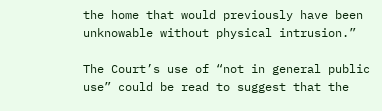the home that would previously have been unknowable without physical intrusion.”

The Court’s use of “not in general public use” could be read to suggest that the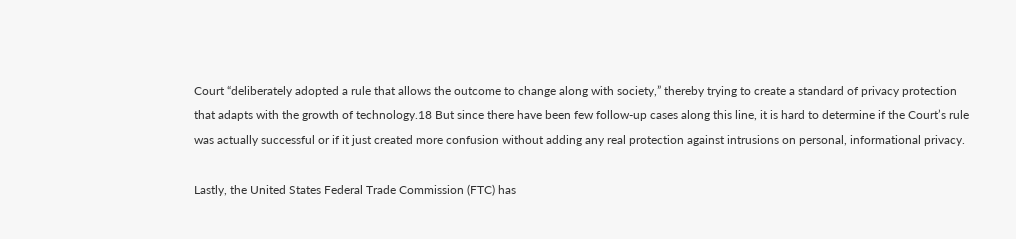Court “deliberately adopted a rule that allows the outcome to change along with society,” thereby trying to create a standard of privacy protection that adapts with the growth of technology.18 But since there have been few follow-up cases along this line, it is hard to determine if the Court’s rule was actually successful or if it just created more confusion without adding any real protection against intrusions on personal, informational privacy.

Lastly, the United States Federal Trade Commission (FTC) has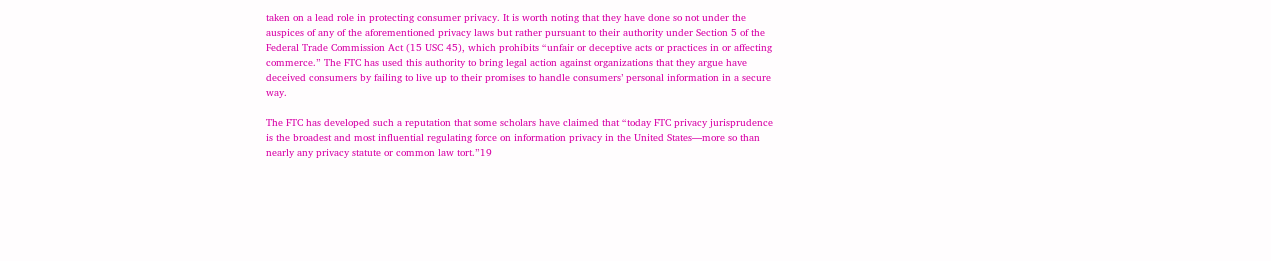taken on a lead role in protecting consumer privacy. It is worth noting that they have done so not under the auspices of any of the aforementioned privacy laws but rather pursuant to their authority under Section 5 of the Federal Trade Commission Act (15 USC 45), which prohibits “unfair or deceptive acts or practices in or affecting commerce.” The FTC has used this authority to bring legal action against organizations that they argue have deceived consumers by failing to live up to their promises to handle consumers’ personal information in a secure way.

The FTC has developed such a reputation that some scholars have claimed that “today FTC privacy jurisprudence is the broadest and most influential regulating force on information privacy in the United States—more so than nearly any privacy statute or common law tort.”19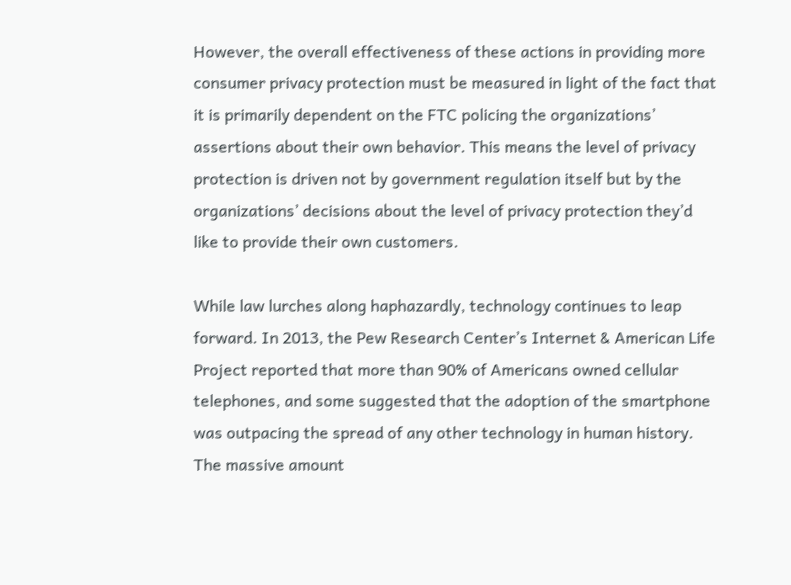However, the overall effectiveness of these actions in providing more consumer privacy protection must be measured in light of the fact that it is primarily dependent on the FTC policing the organizations’ assertions about their own behavior. This means the level of privacy protection is driven not by government regulation itself but by the organizations’ decisions about the level of privacy protection they’d like to provide their own customers.

While law lurches along haphazardly, technology continues to leap forward. In 2013, the Pew Research Center’s Internet & American Life Project reported that more than 90% of Americans owned cellular telephones, and some suggested that the adoption of the smartphone was outpacing the spread of any other technology in human history. The massive amount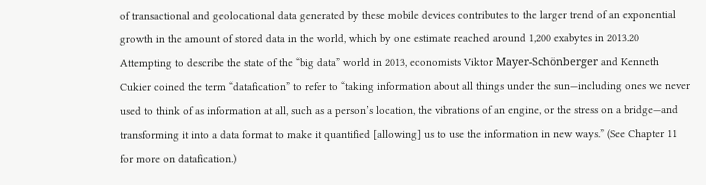of transactional and geolocational data generated by these mobile devices contributes to the larger trend of an exponential growth in the amount of stored data in the world, which by one estimate reached around 1,200 exabytes in 2013.20 Attempting to describe the state of the “big data” world in 2013, economists Viktor Mayer-Schönberger and Kenneth Cukier coined the term “datafication” to refer to “taking information about all things under the sun—including ones we never used to think of as information at all, such as a person’s location, the vibrations of an engine, or the stress on a bridge—and transforming it into a data format to make it quantified [allowing] us to use the information in new ways.” (See Chapter 11 for more on datafication.)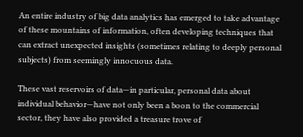An entire industry of big data analytics has emerged to take advantage of these mountains of information, often developing techniques that can extract unexpected insights (sometimes relating to deeply personal subjects) from seemingly innocuous data.

These vast reservoirs of data—in particular, personal data about individual behavior—have not only been a boon to the commercial sector, they have also provided a treasure trove of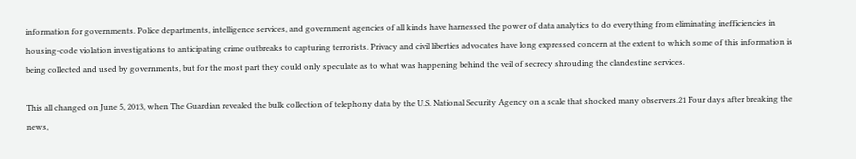information for governments. Police departments, intelligence services, and government agencies of all kinds have harnessed the power of data analytics to do everything from eliminating inefficiencies in housing-code violation investigations to anticipating crime outbreaks to capturing terrorists. Privacy and civil liberties advocates have long expressed concern at the extent to which some of this information is being collected and used by governments, but for the most part they could only speculate as to what was happening behind the veil of secrecy shrouding the clandestine services.

This all changed on June 5, 2013, when The Guardian revealed the bulk collection of telephony data by the U.S. National Security Agency on a scale that shocked many observers.21 Four days after breaking the news,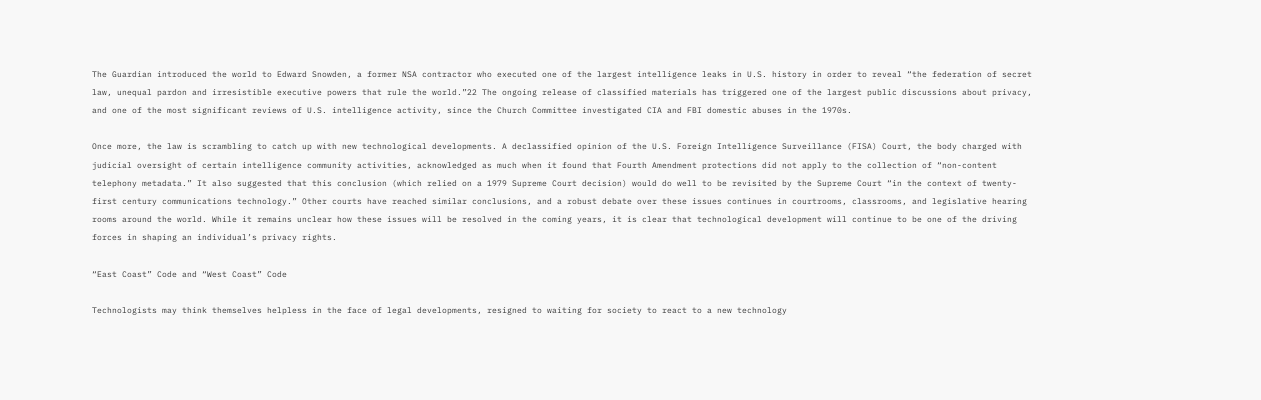The Guardian introduced the world to Edward Snowden, a former NSA contractor who executed one of the largest intelligence leaks in U.S. history in order to reveal “the federation of secret law, unequal pardon and irresistible executive powers that rule the world.”22 The ongoing release of classified materials has triggered one of the largest public discussions about privacy, and one of the most significant reviews of U.S. intelligence activity, since the Church Committee investigated CIA and FBI domestic abuses in the 1970s.

Once more, the law is scrambling to catch up with new technological developments. A declassified opinion of the U.S. Foreign Intelligence Surveillance (FISA) Court, the body charged with judicial oversight of certain intelligence community activities, acknowledged as much when it found that Fourth Amendment protections did not apply to the collection of “non-content telephony metadata.” It also suggested that this conclusion (which relied on a 1979 Supreme Court decision) would do well to be revisited by the Supreme Court “in the context of twenty-first century communications technology.” Other courts have reached similar conclusions, and a robust debate over these issues continues in courtrooms, classrooms, and legislative hearing rooms around the world. While it remains unclear how these issues will be resolved in the coming years, it is clear that technological development will continue to be one of the driving forces in shaping an individual’s privacy rights.

“East Coast” Code and “West Coast” Code

Technologists may think themselves helpless in the face of legal developments, resigned to waiting for society to react to a new technology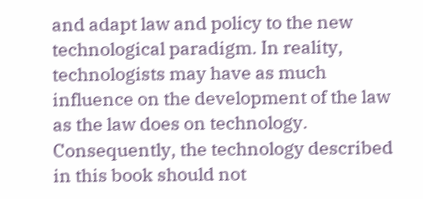and adapt law and policy to the new technological paradigm. In reality, technologists may have as much influence on the development of the law as the law does on technology. Consequently, the technology described in this book should not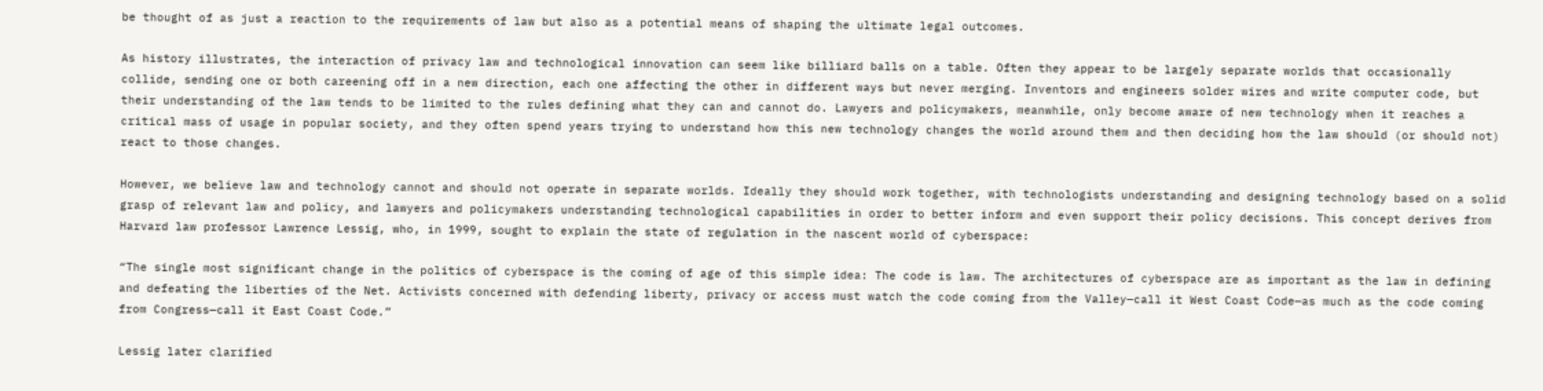be thought of as just a reaction to the requirements of law but also as a potential means of shaping the ultimate legal outcomes.

As history illustrates, the interaction of privacy law and technological innovation can seem like billiard balls on a table. Often they appear to be largely separate worlds that occasionally collide, sending one or both careening off in a new direction, each one affecting the other in different ways but never merging. Inventors and engineers solder wires and write computer code, but their understanding of the law tends to be limited to the rules defining what they can and cannot do. Lawyers and policymakers, meanwhile, only become aware of new technology when it reaches a critical mass of usage in popular society, and they often spend years trying to understand how this new technology changes the world around them and then deciding how the law should (or should not) react to those changes.

However, we believe law and technology cannot and should not operate in separate worlds. Ideally they should work together, with technologists understanding and designing technology based on a solid grasp of relevant law and policy, and lawyers and policymakers understanding technological capabilities in order to better inform and even support their policy decisions. This concept derives from Harvard law professor Lawrence Lessig, who, in 1999, sought to explain the state of regulation in the nascent world of cyberspace:

“The single most significant change in the politics of cyberspace is the coming of age of this simple idea: The code is law. The architectures of cyberspace are as important as the law in defining and defeating the liberties of the Net. Activists concerned with defending liberty, privacy or access must watch the code coming from the Valley—call it West Coast Code—as much as the code coming from Congress—call it East Coast Code.”

Lessig later clarified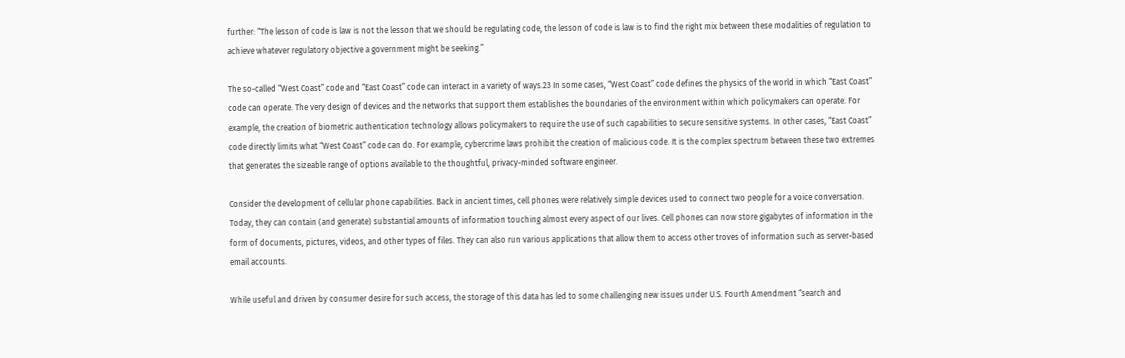further: “The lesson of code is law is not the lesson that we should be regulating code, the lesson of code is law is to find the right mix between these modalities of regulation to achieve whatever regulatory objective a government might be seeking.”

The so-called “West Coast” code and “East Coast” code can interact in a variety of ways.23 In some cases, “West Coast” code defines the physics of the world in which “East Coast” code can operate. The very design of devices and the networks that support them establishes the boundaries of the environment within which policymakers can operate. For example, the creation of biometric authentication technology allows policymakers to require the use of such capabilities to secure sensitive systems. In other cases, “East Coast” code directly limits what “West Coast” code can do. For example, cybercrime laws prohibit the creation of malicious code. It is the complex spectrum between these two extremes that generates the sizeable range of options available to the thoughtful, privacy-minded software engineer.

Consider the development of cellular phone capabilities. Back in ancient times, cell phones were relatively simple devices used to connect two people for a voice conversation. Today, they can contain (and generate) substantial amounts of information touching almost every aspect of our lives. Cell phones can now store gigabytes of information in the form of documents, pictures, videos, and other types of files. They can also run various applications that allow them to access other troves of information such as server-based email accounts.

While useful and driven by consumer desire for such access, the storage of this data has led to some challenging new issues under U.S. Fourth Amendment “search and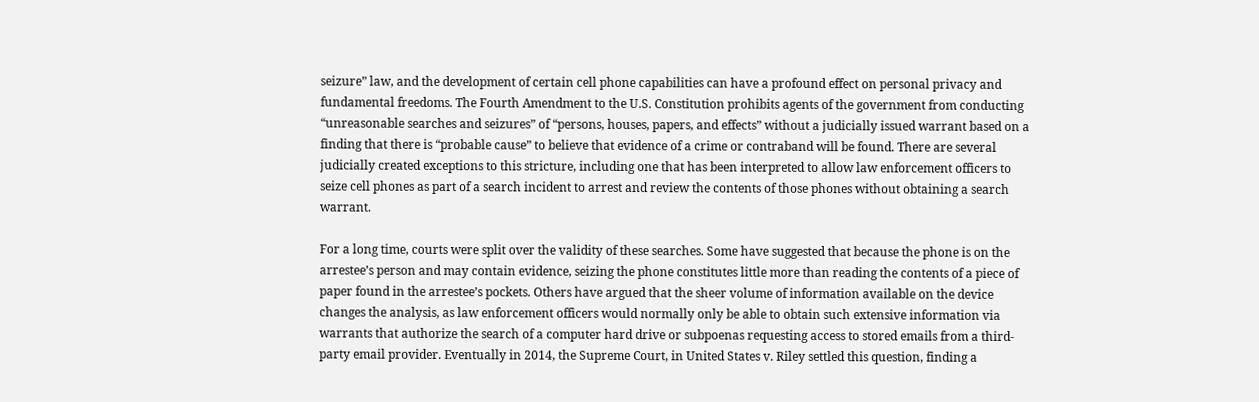seizure” law, and the development of certain cell phone capabilities can have a profound effect on personal privacy and fundamental freedoms. The Fourth Amendment to the U.S. Constitution prohibits agents of the government from conducting “unreasonable searches and seizures” of “persons, houses, papers, and effects” without a judicially issued warrant based on a finding that there is “probable cause” to believe that evidence of a crime or contraband will be found. There are several judicially created exceptions to this stricture, including one that has been interpreted to allow law enforcement officers to seize cell phones as part of a search incident to arrest and review the contents of those phones without obtaining a search warrant.

For a long time, courts were split over the validity of these searches. Some have suggested that because the phone is on the arrestee’s person and may contain evidence, seizing the phone constitutes little more than reading the contents of a piece of paper found in the arrestee’s pockets. Others have argued that the sheer volume of information available on the device changes the analysis, as law enforcement officers would normally only be able to obtain such extensive information via warrants that authorize the search of a computer hard drive or subpoenas requesting access to stored emails from a third-party email provider. Eventually in 2014, the Supreme Court, in United States v. Riley settled this question, finding a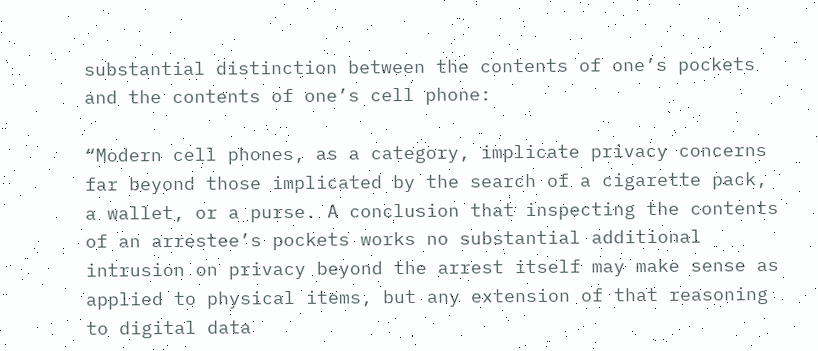substantial distinction between the contents of one’s pockets and the contents of one’s cell phone:

“Modern cell phones, as a category, implicate privacy concerns far beyond those implicated by the search of a cigarette pack, a wallet, or a purse. A conclusion that inspecting the contents of an arrestee’s pockets works no substantial additional intrusion on privacy beyond the arrest itself may make sense as applied to physical items, but any extension of that reasoning to digital data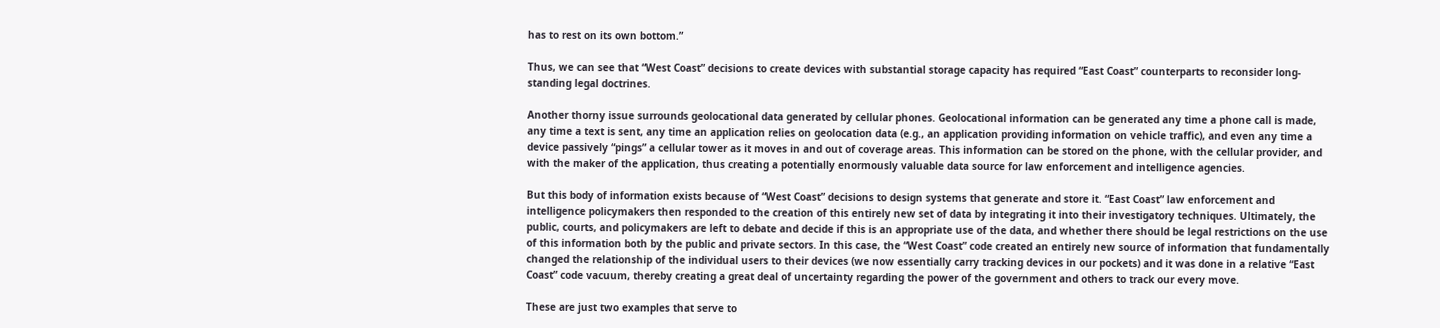has to rest on its own bottom.”

Thus, we can see that “West Coast” decisions to create devices with substantial storage capacity has required “East Coast” counterparts to reconsider long-standing legal doctrines.

Another thorny issue surrounds geolocational data generated by cellular phones. Geolocational information can be generated any time a phone call is made, any time a text is sent, any time an application relies on geolocation data (e.g., an application providing information on vehicle traffic), and even any time a device passively “pings” a cellular tower as it moves in and out of coverage areas. This information can be stored on the phone, with the cellular provider, and with the maker of the application, thus creating a potentially enormously valuable data source for law enforcement and intelligence agencies.

But this body of information exists because of “West Coast” decisions to design systems that generate and store it. “East Coast” law enforcement and intelligence policymakers then responded to the creation of this entirely new set of data by integrating it into their investigatory techniques. Ultimately, the public, courts, and policymakers are left to debate and decide if this is an appropriate use of the data, and whether there should be legal restrictions on the use of this information both by the public and private sectors. In this case, the “West Coast” code created an entirely new source of information that fundamentally changed the relationship of the individual users to their devices (we now essentially carry tracking devices in our pockets) and it was done in a relative “East Coast” code vacuum, thereby creating a great deal of uncertainty regarding the power of the government and others to track our every move.

These are just two examples that serve to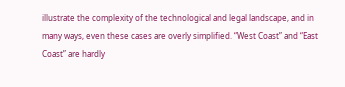illustrate the complexity of the technological and legal landscape, and in many ways, even these cases are overly simplified. “West Coast” and “East Coast” are hardly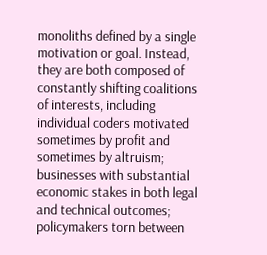monoliths defined by a single motivation or goal. Instead, they are both composed of constantly shifting coalitions of interests, including individual coders motivated sometimes by profit and sometimes by altruism; businesses with substantial economic stakes in both legal and technical outcomes; policymakers torn between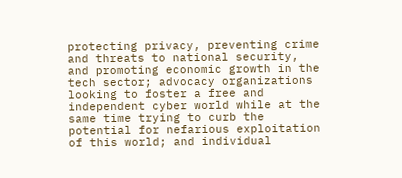protecting privacy, preventing crime and threats to national security, and promoting economic growth in the tech sector; advocacy organizations looking to foster a free and independent cyber world while at the same time trying to curb the potential for nefarious exploitation of this world; and individual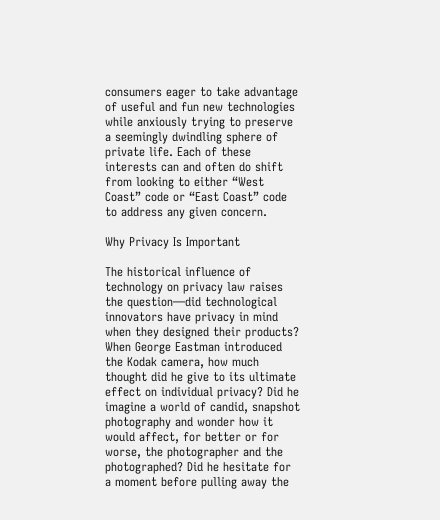consumers eager to take advantage of useful and fun new technologies while anxiously trying to preserve a seemingly dwindling sphere of private life. Each of these interests can and often do shift from looking to either “West Coast” code or “East Coast” code to address any given concern.

Why Privacy Is Important

The historical influence of technology on privacy law raises the question—did technological innovators have privacy in mind when they designed their products? When George Eastman introduced the Kodak camera, how much thought did he give to its ultimate effect on individual privacy? Did he imagine a world of candid, snapshot photography and wonder how it would affect, for better or for worse, the photographer and the photographed? Did he hesitate for a moment before pulling away the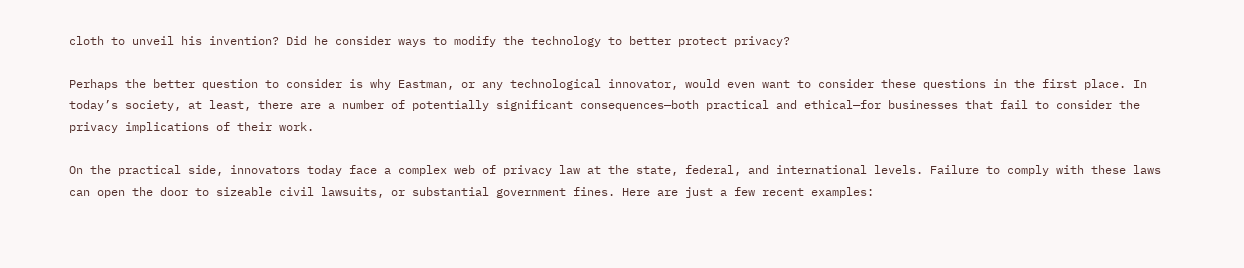cloth to unveil his invention? Did he consider ways to modify the technology to better protect privacy?

Perhaps the better question to consider is why Eastman, or any technological innovator, would even want to consider these questions in the first place. In today’s society, at least, there are a number of potentially significant consequences—both practical and ethical—for businesses that fail to consider the privacy implications of their work.

On the practical side, innovators today face a complex web of privacy law at the state, federal, and international levels. Failure to comply with these laws can open the door to sizeable civil lawsuits, or substantial government fines. Here are just a few recent examples: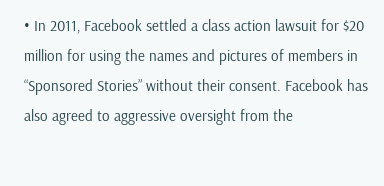• In 2011, Facebook settled a class action lawsuit for $20 million for using the names and pictures of members in “Sponsored Stories” without their consent. Facebook has also agreed to aggressive oversight from the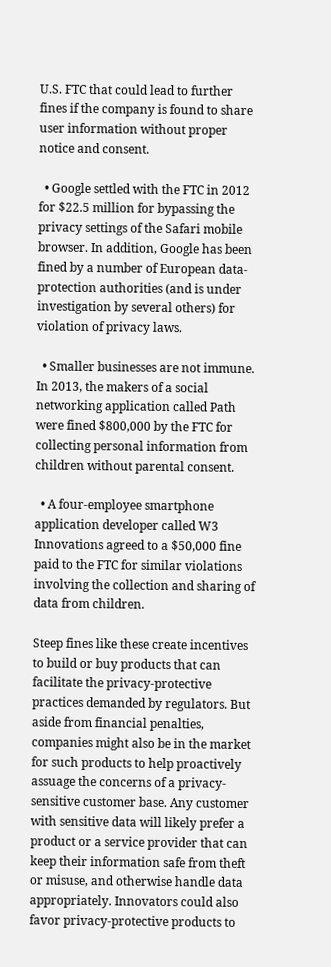U.S. FTC that could lead to further fines if the company is found to share user information without proper notice and consent.

  • Google settled with the FTC in 2012 for $22.5 million for bypassing the privacy settings of the Safari mobile browser. In addition, Google has been fined by a number of European data-protection authorities (and is under investigation by several others) for violation of privacy laws.

  • Smaller businesses are not immune. In 2013, the makers of a social networking application called Path were fined $800,000 by the FTC for collecting personal information from children without parental consent.

  • A four-employee smartphone application developer called W3 Innovations agreed to a $50,000 fine paid to the FTC for similar violations involving the collection and sharing of data from children.

Steep fines like these create incentives to build or buy products that can facilitate the privacy-protective practices demanded by regulators. But aside from financial penalties, companies might also be in the market for such products to help proactively assuage the concerns of a privacy-sensitive customer base. Any customer with sensitive data will likely prefer a product or a service provider that can keep their information safe from theft or misuse, and otherwise handle data appropriately. Innovators could also favor privacy-protective products to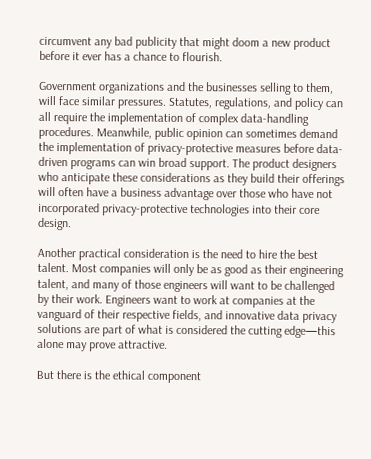circumvent any bad publicity that might doom a new product before it ever has a chance to flourish.

Government organizations and the businesses selling to them, will face similar pressures. Statutes, regulations, and policy can all require the implementation of complex data-handling procedures. Meanwhile, public opinion can sometimes demand the implementation of privacy-protective measures before data-driven programs can win broad support. The product designers who anticipate these considerations as they build their offerings will often have a business advantage over those who have not incorporated privacy-protective technologies into their core design.

Another practical consideration is the need to hire the best talent. Most companies will only be as good as their engineering talent, and many of those engineers will want to be challenged by their work. Engineers want to work at companies at the vanguard of their respective fields, and innovative data privacy solutions are part of what is considered the cutting edge—this alone may prove attractive.

But there is the ethical component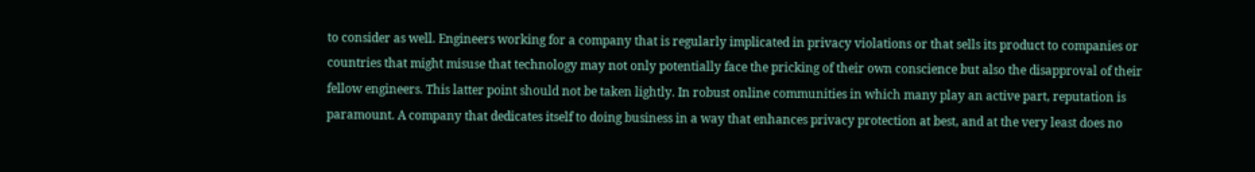to consider as well. Engineers working for a company that is regularly implicated in privacy violations or that sells its product to companies or countries that might misuse that technology may not only potentially face the pricking of their own conscience but also the disapproval of their fellow engineers. This latter point should not be taken lightly. In robust online communities in which many play an active part, reputation is paramount. A company that dedicates itself to doing business in a way that enhances privacy protection at best, and at the very least does no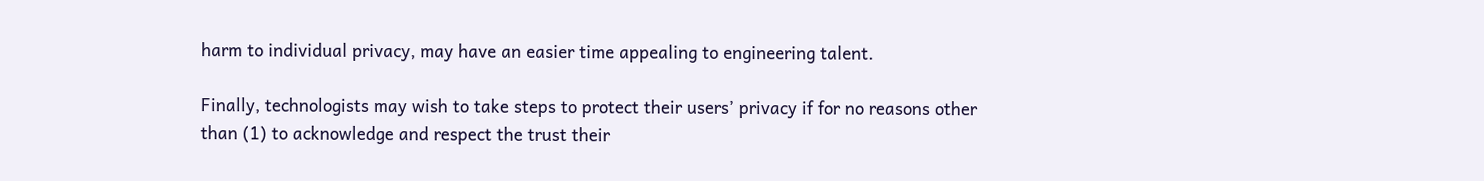harm to individual privacy, may have an easier time appealing to engineering talent.

Finally, technologists may wish to take steps to protect their users’ privacy if for no reasons other than (1) to acknowledge and respect the trust their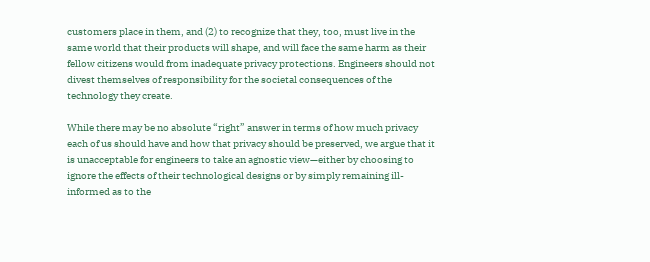customers place in them, and (2) to recognize that they, too, must live in the same world that their products will shape, and will face the same harm as their fellow citizens would from inadequate privacy protections. Engineers should not divest themselves of responsibility for the societal consequences of the technology they create.

While there may be no absolute “right” answer in terms of how much privacy each of us should have and how that privacy should be preserved, we argue that it is unacceptable for engineers to take an agnostic view—either by choosing to ignore the effects of their technological designs or by simply remaining ill-informed as to the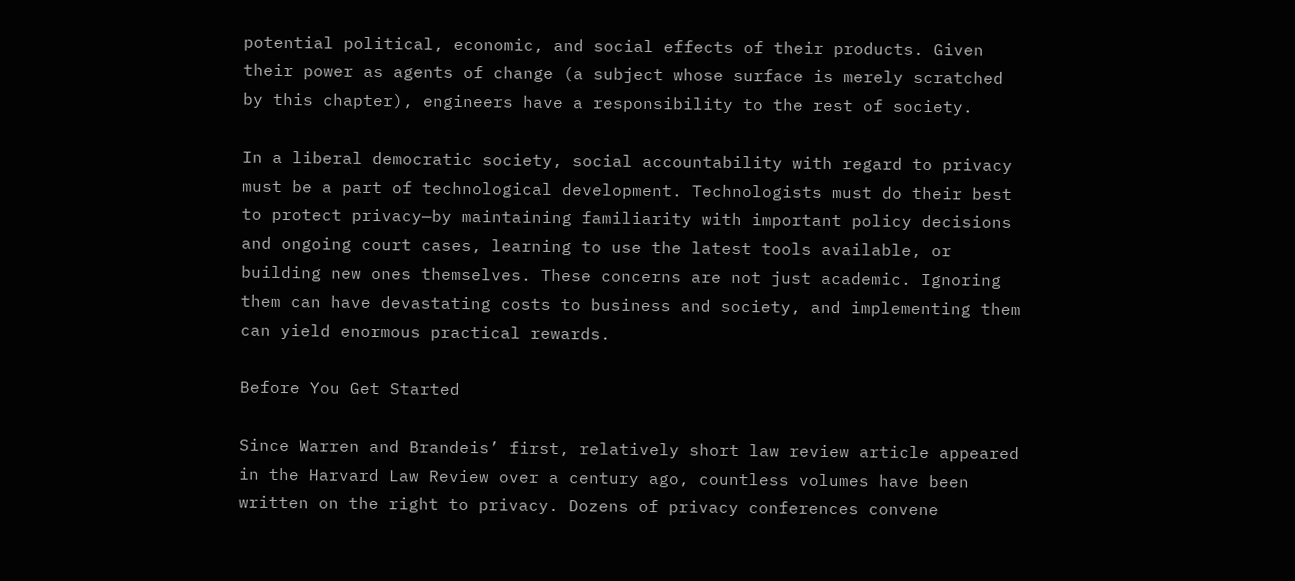potential political, economic, and social effects of their products. Given their power as agents of change (a subject whose surface is merely scratched by this chapter), engineers have a responsibility to the rest of society.

In a liberal democratic society, social accountability with regard to privacy must be a part of technological development. Technologists must do their best to protect privacy—by maintaining familiarity with important policy decisions and ongoing court cases, learning to use the latest tools available, or building new ones themselves. These concerns are not just academic. Ignoring them can have devastating costs to business and society, and implementing them can yield enormous practical rewards.

Before You Get Started

Since Warren and Brandeis’ first, relatively short law review article appeared in the Harvard Law Review over a century ago, countless volumes have been written on the right to privacy. Dozens of privacy conferences convene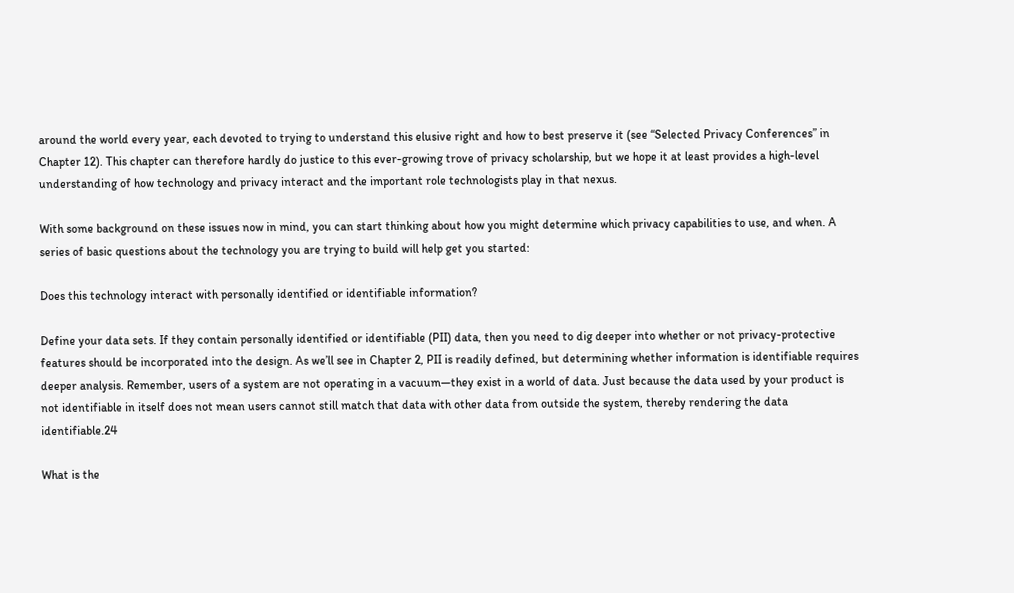around the world every year, each devoted to trying to understand this elusive right and how to best preserve it (see “Selected Privacy Conferences” in Chapter 12). This chapter can therefore hardly do justice to this ever-growing trove of privacy scholarship, but we hope it at least provides a high-level understanding of how technology and privacy interact and the important role technologists play in that nexus.

With some background on these issues now in mind, you can start thinking about how you might determine which privacy capabilities to use, and when. A series of basic questions about the technology you are trying to build will help get you started:

Does this technology interact with personally identified or identifiable information?

Define your data sets. If they contain personally identified or identifiable (PII) data, then you need to dig deeper into whether or not privacy-protective features should be incorporated into the design. As we’ll see in Chapter 2, PII is readily defined, but determining whether information is identifiable requires deeper analysis. Remember, users of a system are not operating in a vacuum—they exist in a world of data. Just because the data used by your product is not identifiable in itself does not mean users cannot still match that data with other data from outside the system, thereby rendering the data identifiable.24

What is the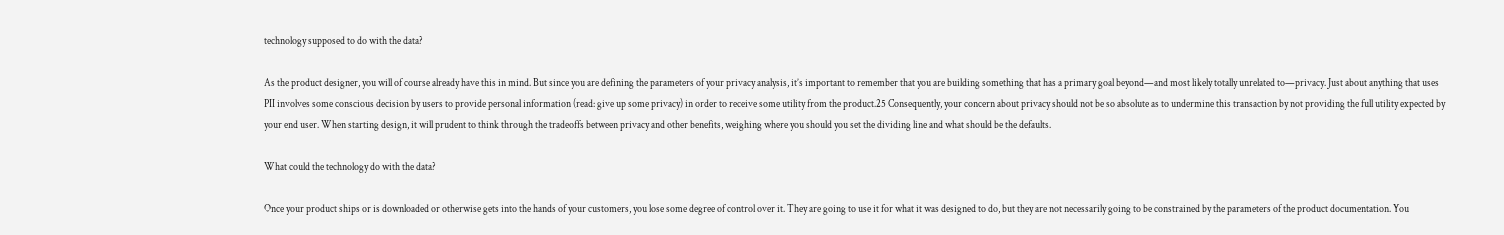technology supposed to do with the data?

As the product designer, you will of course already have this in mind. But since you are defining the parameters of your privacy analysis, it’s important to remember that you are building something that has a primary goal beyond—and most likely totally unrelated to—privacy. Just about anything that uses PII involves some conscious decision by users to provide personal information (read: give up some privacy) in order to receive some utility from the product.25 Consequently, your concern about privacy should not be so absolute as to undermine this transaction by not providing the full utility expected by your end user. When starting design, it will prudent to think through the tradeoffs between privacy and other benefits, weighing where you should you set the dividing line and what should be the defaults.

What could the technology do with the data?

Once your product ships or is downloaded or otherwise gets into the hands of your customers, you lose some degree of control over it. They are going to use it for what it was designed to do, but they are not necessarily going to be constrained by the parameters of the product documentation. You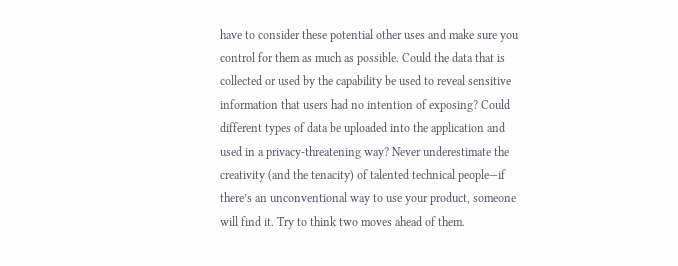have to consider these potential other uses and make sure you control for them as much as possible. Could the data that is collected or used by the capability be used to reveal sensitive information that users had no intention of exposing? Could different types of data be uploaded into the application and used in a privacy-threatening way? Never underestimate the creativity (and the tenacity) of talented technical people—if there’s an unconventional way to use your product, someone will find it. Try to think two moves ahead of them.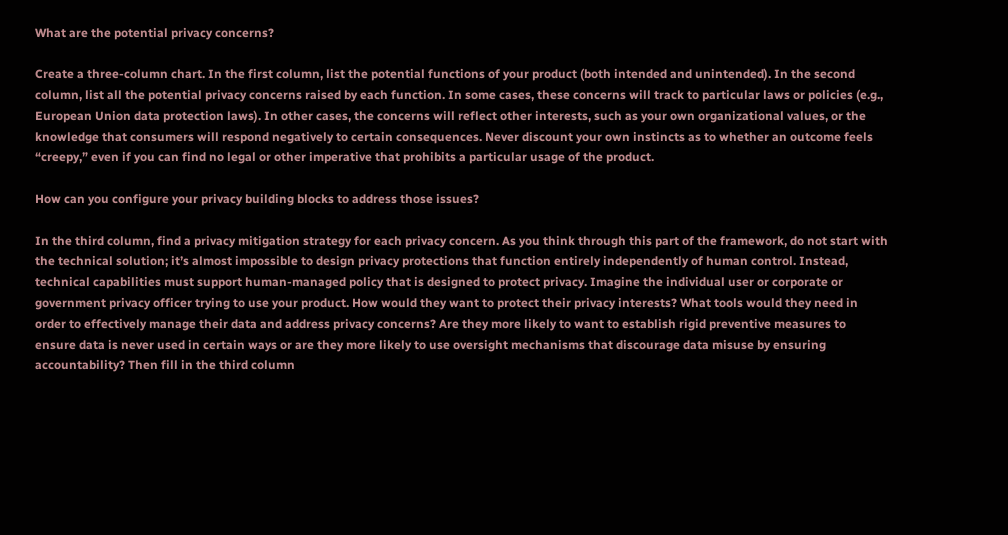What are the potential privacy concerns?

Create a three-column chart. In the first column, list the potential functions of your product (both intended and unintended). In the second column, list all the potential privacy concerns raised by each function. In some cases, these concerns will track to particular laws or policies (e.g., European Union data protection laws). In other cases, the concerns will reflect other interests, such as your own organizational values, or the knowledge that consumers will respond negatively to certain consequences. Never discount your own instincts as to whether an outcome feels “creepy,” even if you can find no legal or other imperative that prohibits a particular usage of the product.

How can you configure your privacy building blocks to address those issues?

In the third column, find a privacy mitigation strategy for each privacy concern. As you think through this part of the framework, do not start with the technical solution; it’s almost impossible to design privacy protections that function entirely independently of human control. Instead, technical capabilities must support human-managed policy that is designed to protect privacy. Imagine the individual user or corporate or government privacy officer trying to use your product. How would they want to protect their privacy interests? What tools would they need in order to effectively manage their data and address privacy concerns? Are they more likely to want to establish rigid preventive measures to ensure data is never used in certain ways or are they more likely to use oversight mechanisms that discourage data misuse by ensuring accountability? Then fill in the third column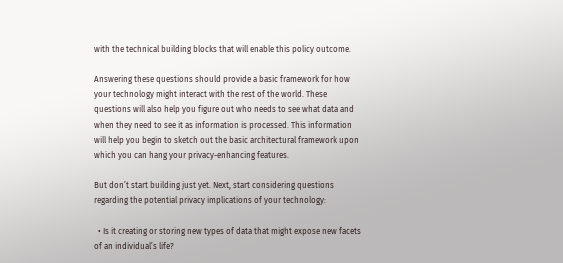with the technical building blocks that will enable this policy outcome.

Answering these questions should provide a basic framework for how your technology might interact with the rest of the world. These questions will also help you figure out who needs to see what data and when they need to see it as information is processed. This information will help you begin to sketch out the basic architectural framework upon which you can hang your privacy-enhancing features.

But don’t start building just yet. Next, start considering questions regarding the potential privacy implications of your technology:

  • Is it creating or storing new types of data that might expose new facets of an individual’s life?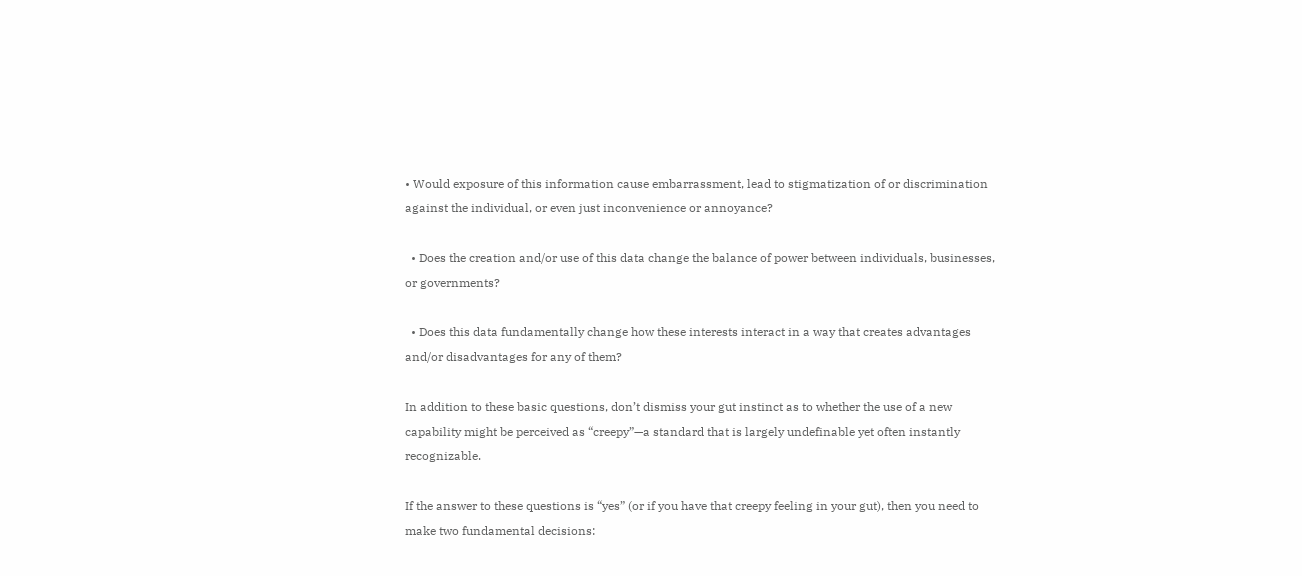• Would exposure of this information cause embarrassment, lead to stigmatization of or discrimination against the individual, or even just inconvenience or annoyance?

  • Does the creation and/or use of this data change the balance of power between individuals, businesses, or governments?

  • Does this data fundamentally change how these interests interact in a way that creates advantages and/or disadvantages for any of them?

In addition to these basic questions, don’t dismiss your gut instinct as to whether the use of a new capability might be perceived as “creepy”—a standard that is largely undefinable yet often instantly recognizable.

If the answer to these questions is “yes” (or if you have that creepy feeling in your gut), then you need to make two fundamental decisions: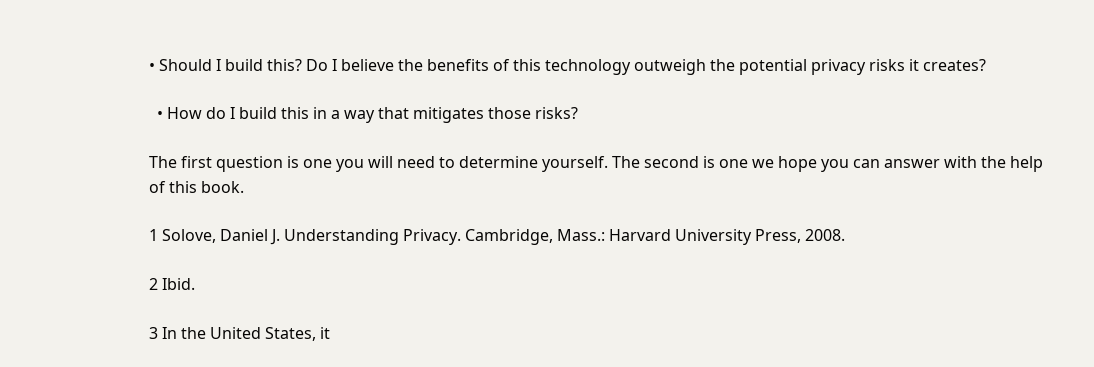• Should I build this? Do I believe the benefits of this technology outweigh the potential privacy risks it creates?

  • How do I build this in a way that mitigates those risks?

The first question is one you will need to determine yourself. The second is one we hope you can answer with the help of this book.

1 Solove, Daniel J. Understanding Privacy. Cambridge, Mass.: Harvard University Press, 2008.

2 Ibid.

3 In the United States, it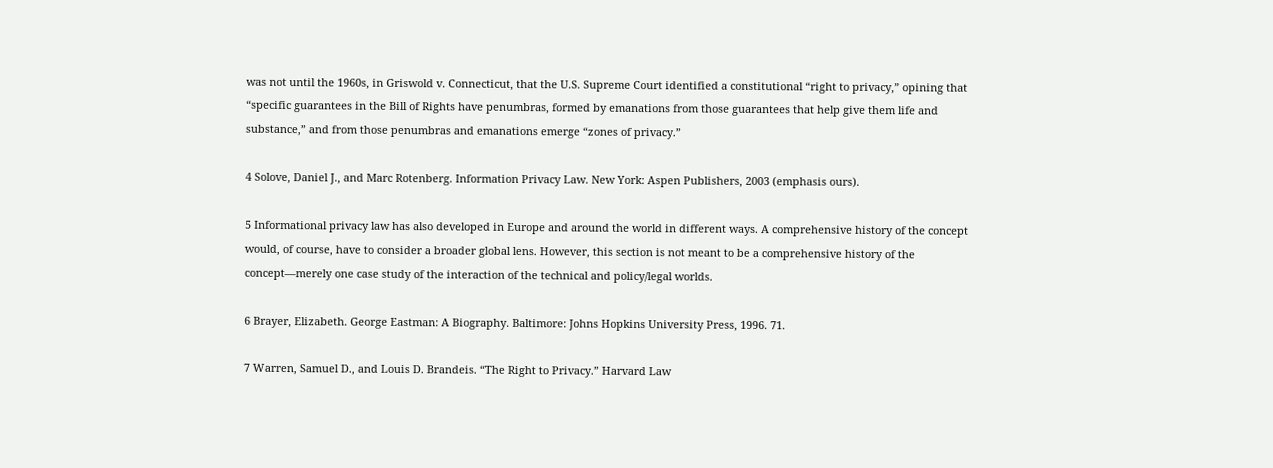was not until the 1960s, in Griswold v. Connecticut, that the U.S. Supreme Court identified a constitutional “right to privacy,” opining that “specific guarantees in the Bill of Rights have penumbras, formed by emanations from those guarantees that help give them life and substance,” and from those penumbras and emanations emerge “zones of privacy.”

4 Solove, Daniel J., and Marc Rotenberg. Information Privacy Law. New York: Aspen Publishers, 2003 (emphasis ours).

5 Informational privacy law has also developed in Europe and around the world in different ways. A comprehensive history of the concept would, of course, have to consider a broader global lens. However, this section is not meant to be a comprehensive history of the concept—merely one case study of the interaction of the technical and policy/legal worlds.

6 Brayer, Elizabeth. George Eastman: A Biography. Baltimore: Johns Hopkins University Press, 1996. 71.

7 Warren, Samuel D., and Louis D. Brandeis. “The Right to Privacy.” Harvard Law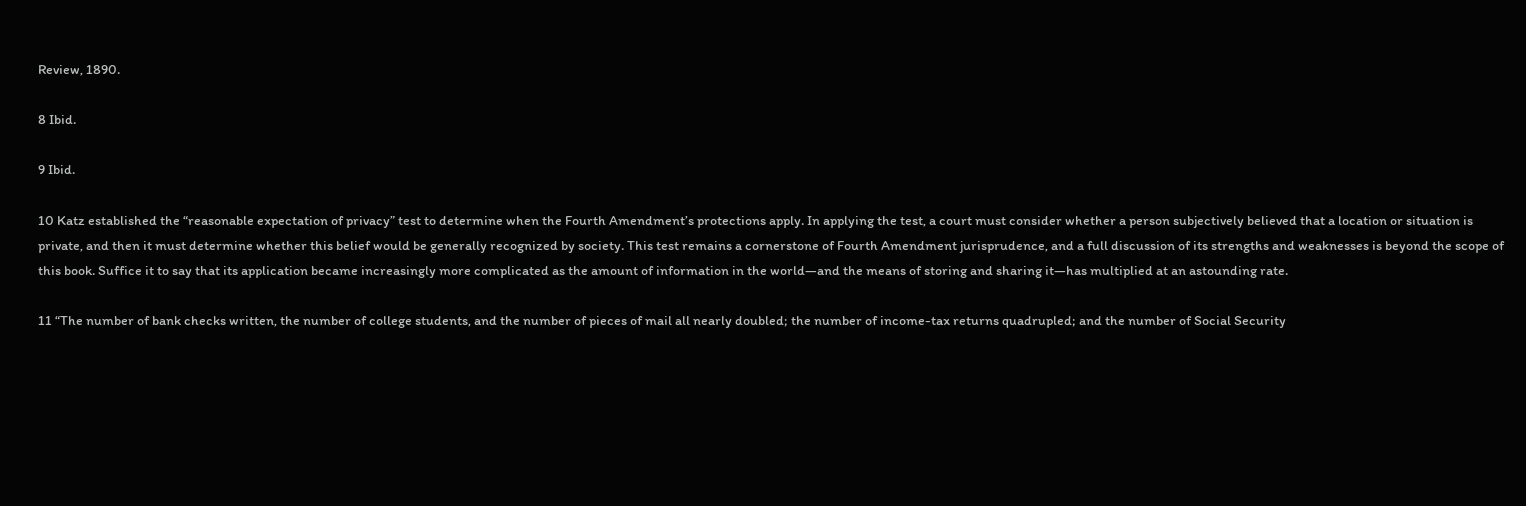Review, 1890.

8 Ibid.

9 Ibid.

10 Katz established the “reasonable expectation of privacy” test to determine when the Fourth Amendment’s protections apply. In applying the test, a court must consider whether a person subjectively believed that a location or situation is private, and then it must determine whether this belief would be generally recognized by society. This test remains a cornerstone of Fourth Amendment jurisprudence, and a full discussion of its strengths and weaknesses is beyond the scope of this book. Suffice it to say that its application became increasingly more complicated as the amount of information in the world—and the means of storing and sharing it—has multiplied at an astounding rate.

11 “The number of bank checks written, the number of college students, and the number of pieces of mail all nearly doubled; the number of income-tax returns quadrupled; and the number of Social Security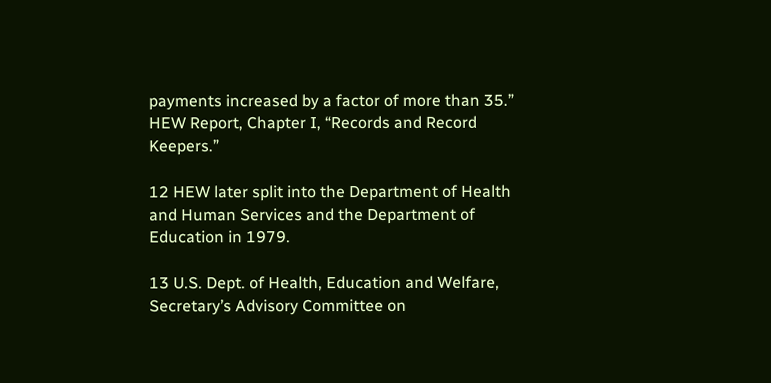payments increased by a factor of more than 35.” HEW Report, Chapter I, “Records and Record Keepers.”

12 HEW later split into the Department of Health and Human Services and the Department of Education in 1979.

13 U.S. Dept. of Health, Education and Welfare, Secretary’s Advisory Committee on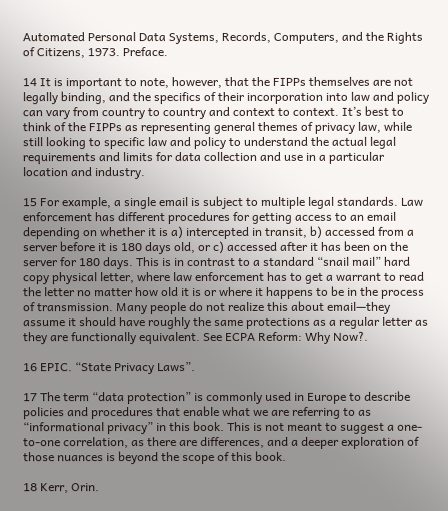Automated Personal Data Systems, Records, Computers, and the Rights of Citizens, 1973. Preface.

14 It is important to note, however, that the FIPPs themselves are not legally binding, and the specifics of their incorporation into law and policy can vary from country to country and context to context. It’s best to think of the FIPPs as representing general themes of privacy law, while still looking to specific law and policy to understand the actual legal requirements and limits for data collection and use in a particular location and industry.

15 For example, a single email is subject to multiple legal standards. Law enforcement has different procedures for getting access to an email depending on whether it is a) intercepted in transit, b) accessed from a server before it is 180 days old, or c) accessed after it has been on the server for 180 days. This is in contrast to a standard “snail mail” hard copy physical letter, where law enforcement has to get a warrant to read the letter no matter how old it is or where it happens to be in the process of transmission. Many people do not realize this about email—they assume it should have roughly the same protections as a regular letter as they are functionally equivalent. See ECPA Reform: Why Now?.

16 EPIC. “State Privacy Laws”.

17 The term “data protection” is commonly used in Europe to describe policies and procedures that enable what we are referring to as “informational privacy” in this book. This is not meant to suggest a one-to-one correlation, as there are differences, and a deeper exploration of those nuances is beyond the scope of this book.

18 Kerr, Orin.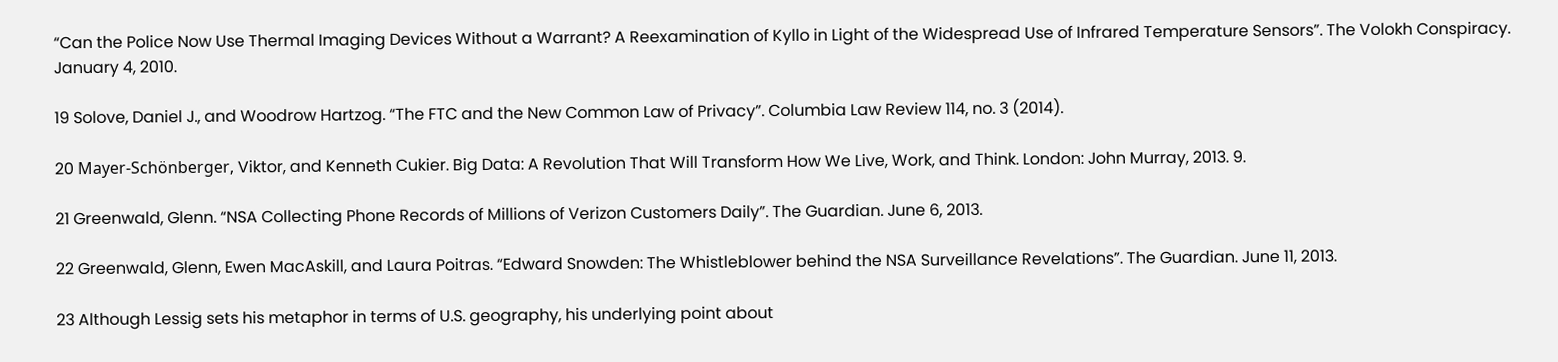“Can the Police Now Use Thermal Imaging Devices Without a Warrant? A Reexamination of Kyllo in Light of the Widespread Use of Infrared Temperature Sensors”. The Volokh Conspiracy. January 4, 2010.

19 Solove, Daniel J., and Woodrow Hartzog. “The FTC and the New Common Law of Privacy”. Columbia Law Review 114, no. 3 (2014).

20 Mayer-Schönberger, Viktor, and Kenneth Cukier. Big Data: A Revolution That Will Transform How We Live, Work, and Think. London: John Murray, 2013. 9.

21 Greenwald, Glenn. “NSA Collecting Phone Records of Millions of Verizon Customers Daily”. The Guardian. June 6, 2013.

22 Greenwald, Glenn, Ewen MacAskill, and Laura Poitras. “Edward Snowden: The Whistleblower behind the NSA Surveillance Revelations”. The Guardian. June 11, 2013.

23 Although Lessig sets his metaphor in terms of U.S. geography, his underlying point about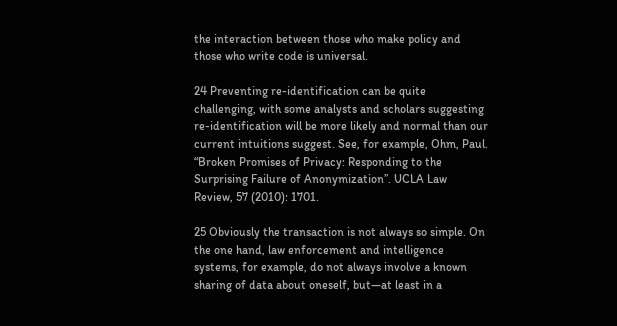the interaction between those who make policy and those who write code is universal.

24 Preventing re-identification can be quite challenging, with some analysts and scholars suggesting re-identification will be more likely and normal than our current intuitions suggest. See, for example, Ohm, Paul. “Broken Promises of Privacy: Responding to the Surprising Failure of Anonymization”. UCLA Law Review, 57 (2010): 1701.

25 Obviously the transaction is not always so simple. On the one hand, law enforcement and intelligence systems, for example, do not always involve a known sharing of data about oneself, but—at least in a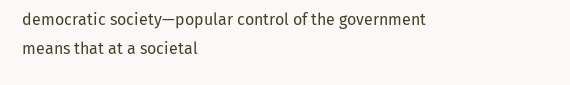democratic society—popular control of the government means that at a societal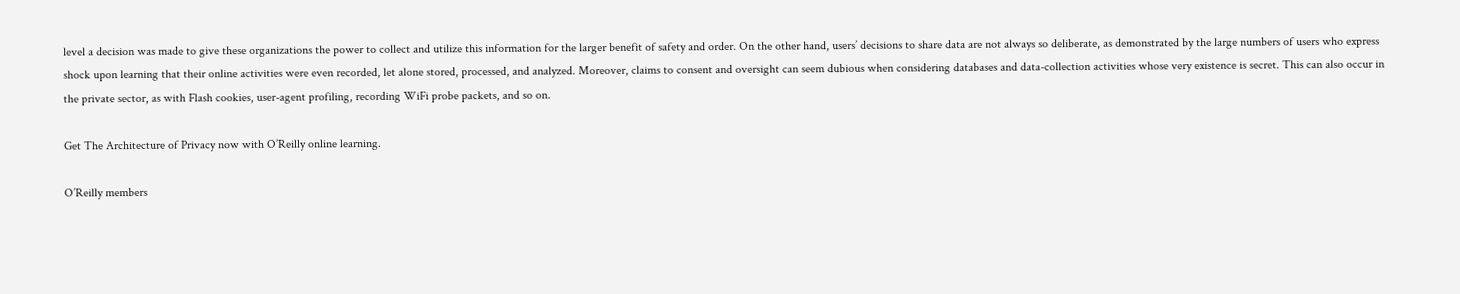level a decision was made to give these organizations the power to collect and utilize this information for the larger benefit of safety and order. On the other hand, users’ decisions to share data are not always so deliberate, as demonstrated by the large numbers of users who express shock upon learning that their online activities were even recorded, let alone stored, processed, and analyzed. Moreover, claims to consent and oversight can seem dubious when considering databases and data-collection activities whose very existence is secret. This can also occur in the private sector, as with Flash cookies, user-agent profiling, recording WiFi probe packets, and so on.

Get The Architecture of Privacy now with O’Reilly online learning.

O’Reilly members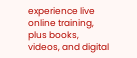experience live online training, plus books, videos, and digital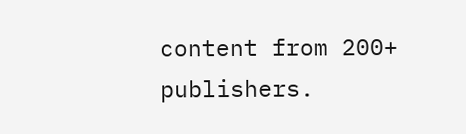content from 200+ publishers.